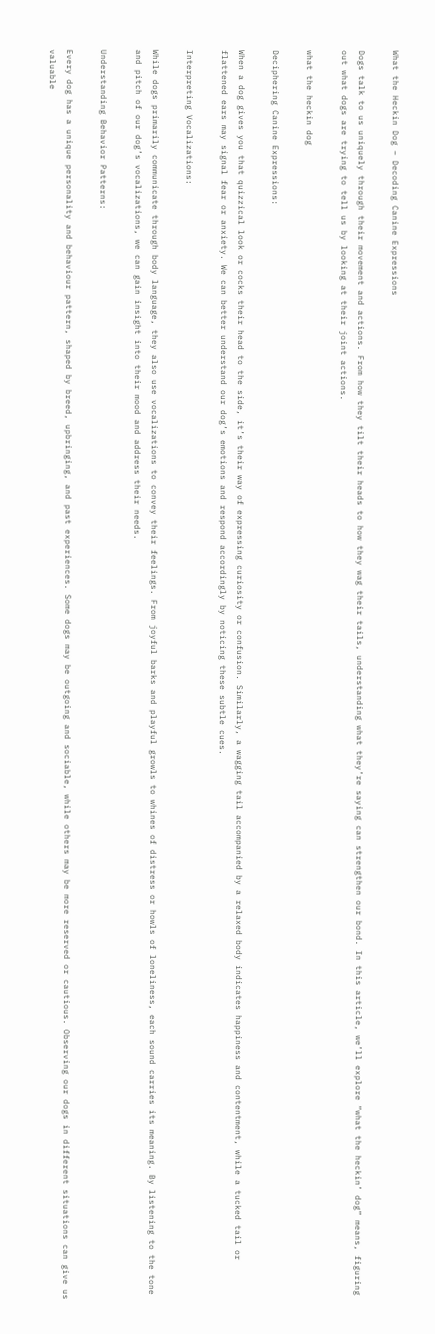What the Heckin Dog – Decoding Canine Expressions

Dogs talk to us uniquely through their movement and actions. From how they tilt their heads to how they wag their tails, understanding what they’re saying can strengthen our bond. In this article, we’ll explore “what the heckin’ dog” means, figuring out what dogs are trying to tell us by looking at their joint actions.

what the heckin dog

Deciphering Canine Expressions:

When a dog gives you that quizzical look or cocks their head to the side, it’s their way of expressing curiosity or confusion. Similarly, a wagging tail accompanied by a relaxed body indicates happiness and contentment, while a tucked tail or flattened ears may signal fear or anxiety. We can better understand our dog’s emotions and respond accordingly by noticing these subtle cues.

Interpreting Vocalizations:

While dogs primarily communicate through body language, they also use vocalizations to convey their feelings. From joyful barks and playful growls to whines of distress or howls of loneliness, each sound carries its meaning. By listening to the tone and pitch of our dog’s vocalizations, we can gain insight into their mood and address their needs.

Understanding Behavior Patterns:

Every dog has a unique personality and behaviour pattern, shaped by breed, upbringing, and past experiences. Some dogs may be outgoing and sociable, while others may be more reserved or cautious. Observing our dogs in different situations can give us valuable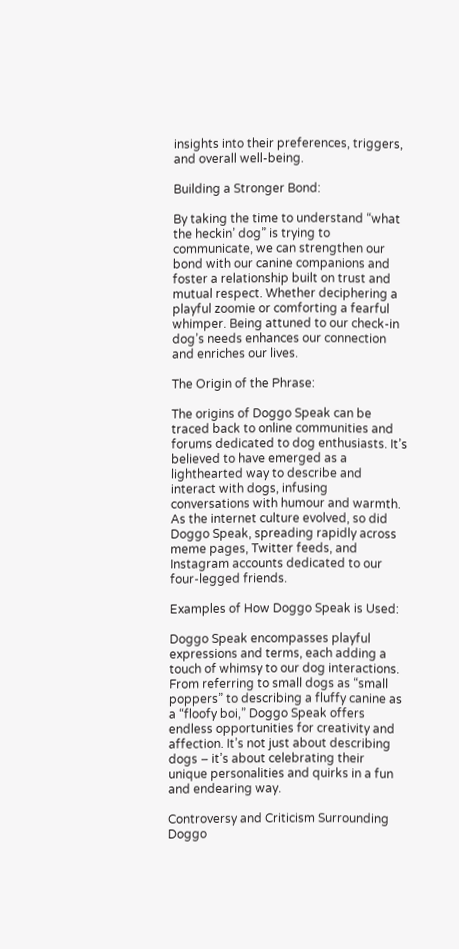insights into their preferences, triggers, and overall well-being.

Building a Stronger Bond:

By taking the time to understand “what the heckin’ dog” is trying to communicate, we can strengthen our bond with our canine companions and foster a relationship built on trust and mutual respect. Whether deciphering a playful zoomie or comforting a fearful whimper. Being attuned to our check-in dog’s needs enhances our connection and enriches our lives.

The Origin of the Phrase:

The origins of Doggo Speak can be traced back to online communities and forums dedicated to dog enthusiasts. It’s believed to have emerged as a lighthearted way to describe and interact with dogs, infusing conversations with humour and warmth. As the internet culture evolved, so did Doggo Speak, spreading rapidly across meme pages, Twitter feeds, and Instagram accounts dedicated to our four-legged friends.

Examples of How Doggo Speak is Used:

Doggo Speak encompasses playful expressions and terms, each adding a touch of whimsy to our dog interactions. From referring to small dogs as “small poppers” to describing a fluffy canine as a “floofy boi,” Doggo Speak offers endless opportunities for creativity and affection. It’s not just about describing dogs – it’s about celebrating their unique personalities and quirks in a fun and endearing way.

Controversy and Criticism Surrounding Doggo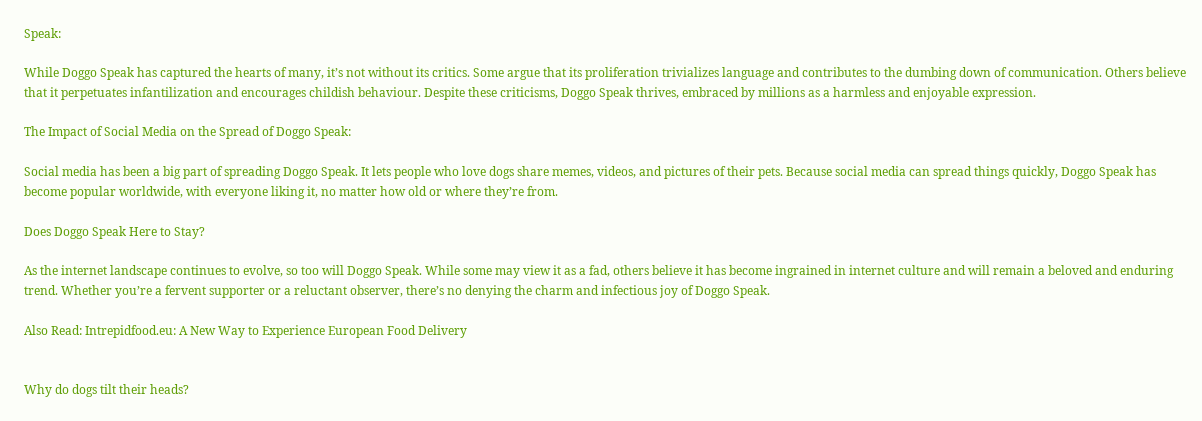Speak:

While Doggo Speak has captured the hearts of many, it’s not without its critics. Some argue that its proliferation trivializes language and contributes to the dumbing down of communication. Others believe that it perpetuates infantilization and encourages childish behaviour. Despite these criticisms, Doggo Speak thrives, embraced by millions as a harmless and enjoyable expression.

The Impact of Social Media on the Spread of Doggo Speak:

Social media has been a big part of spreading Doggo Speak. It lets people who love dogs share memes, videos, and pictures of their pets. Because social media can spread things quickly, Doggo Speak has become popular worldwide, with everyone liking it, no matter how old or where they’re from.

Does Doggo Speak Here to Stay?

As the internet landscape continues to evolve, so too will Doggo Speak. While some may view it as a fad, others believe it has become ingrained in internet culture and will remain a beloved and enduring trend. Whether you’re a fervent supporter or a reluctant observer, there’s no denying the charm and infectious joy of Doggo Speak.

Also Read: Intrepidfood.eu: A New Way to Experience European Food Delivery


Why do dogs tilt their heads?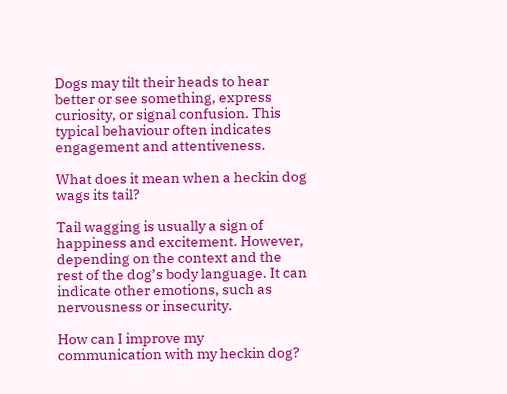Dogs may tilt their heads to hear better or see something, express curiosity, or signal confusion. This typical behaviour often indicates engagement and attentiveness.

What does it mean when a heckin dog wags its tail?

Tail wagging is usually a sign of happiness and excitement. However, depending on the context and the rest of the dog’s body language. It can indicate other emotions, such as nervousness or insecurity.

How can I improve my communication with my heckin dog?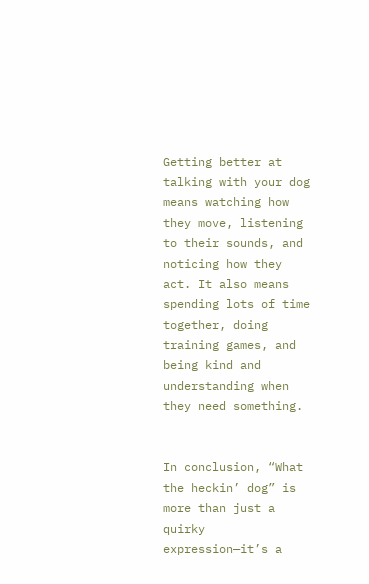Getting better at talking with your dog means watching how they move, listening to their sounds, and noticing how they act. It also means spending lots of time together, doing training games, and being kind and understanding when they need something.


In conclusion, “What the heckin’ dog” is more than just a quirky expression—it’s a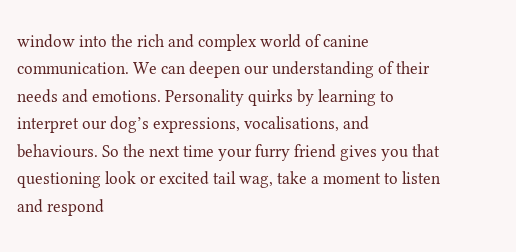window into the rich and complex world of canine communication. We can deepen our understanding of their needs and emotions. Personality quirks by learning to interpret our dog’s expressions, vocalisations, and behaviours. So the next time your furry friend gives you that questioning look or excited tail wag, take a moment to listen and respond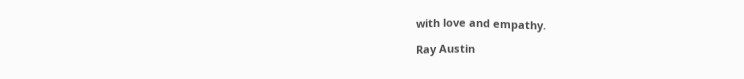with love and empathy.

Ray Austin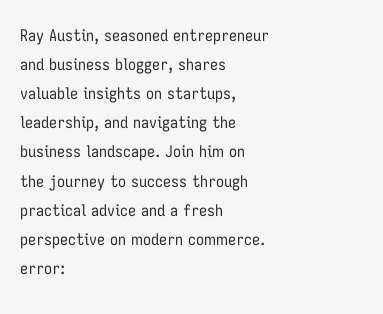Ray Austin, seasoned entrepreneur and business blogger, shares valuable insights on startups, leadership, and navigating the business landscape. Join him on the journey to success through practical advice and a fresh perspective on modern commerce.
error: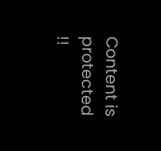Content is protected !!